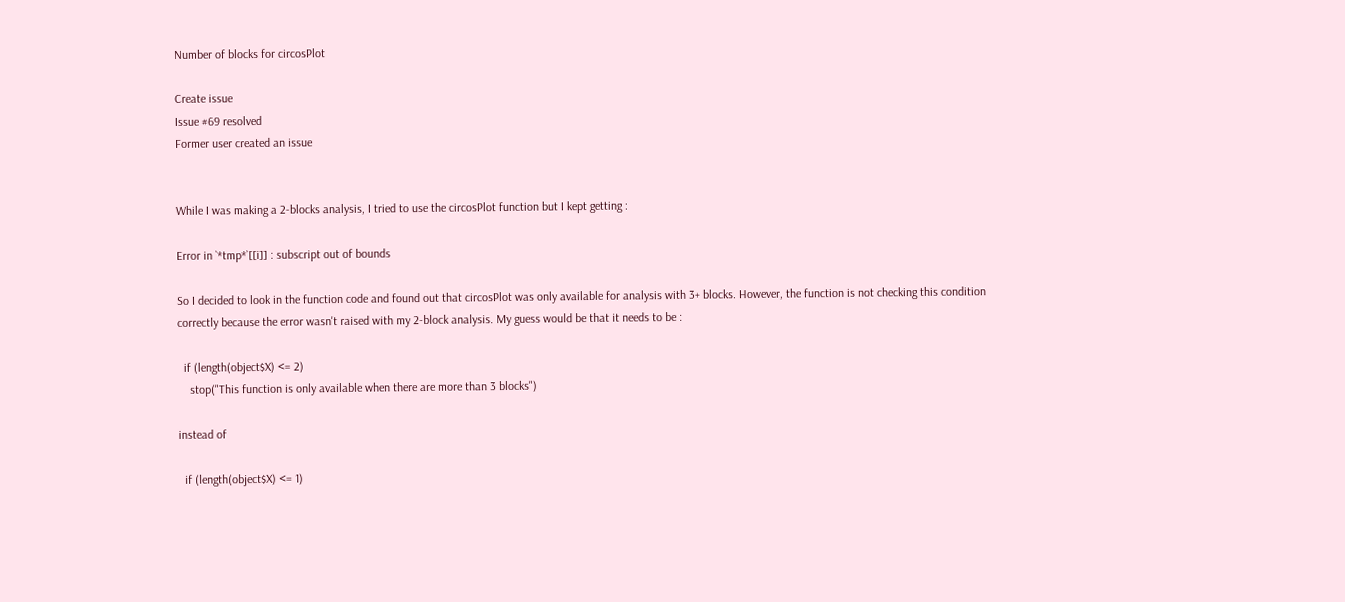Number of blocks for circosPlot

Create issue
Issue #69 resolved
Former user created an issue


While I was making a 2-blocks analysis, I tried to use the circosPlot function but I kept getting :

Error in `*tmp*`[[i]] : subscript out of bounds

So I decided to look in the function code and found out that circosPlot was only available for analysis with 3+ blocks. However, the function is not checking this condition correctly because the error wasn't raised with my 2-block analysis. My guess would be that it needs to be :

  if (length(object$X) <= 2)
    stop("This function is only available when there are more than 3 blocks")

instead of

  if (length(object$X) <= 1)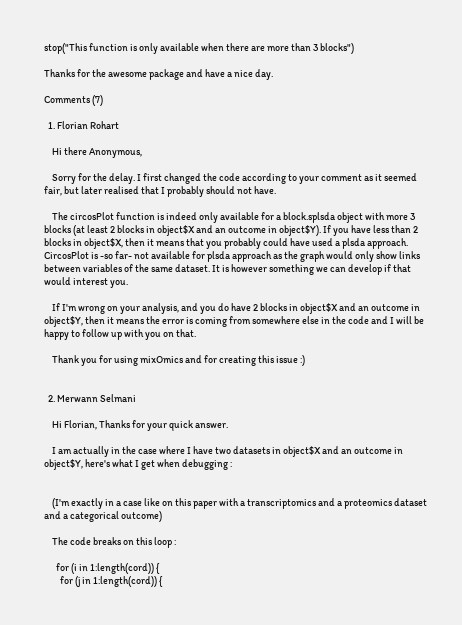stop("This function is only available when there are more than 3 blocks")

Thanks for the awesome package and have a nice day.

Comments (7)

  1. Florian Rohart

    Hi there Anonymous,

    Sorry for the delay. I first changed the code according to your comment as it seemed fair, but later realised that I probably should not have.

    The circosPlot function is indeed only available for a block.splsda object with more 3 blocks (at least 2 blocks in object$X and an outcome in object$Y). If you have less than 2 blocks in object$X, then it means that you probably could have used a plsda approach. CircosPlot is -so far- not available for plsda approach as the graph would only show links between variables of the same dataset. It is however something we can develop if that would interest you.

    If I'm wrong on your analysis, and you do have 2 blocks in object$X and an outcome in object$Y, then it means the error is coming from somewhere else in the code and I will be happy to follow up with you on that.

    Thank you for using mixOmics and for creating this issue :)


  2. Merwann Selmani

    Hi Florian, Thanks for your quick answer.

    I am actually in the case where I have two datasets in object$X and an outcome in object$Y, here's what I get when debugging :


    (I'm exactly in a case like on this paper with a transcriptomics and a proteomics dataset and a categorical outcome)

    The code breaks on this loop :

      for (i in 1:length(cord)) {
        for (j in 1:length(cord)) {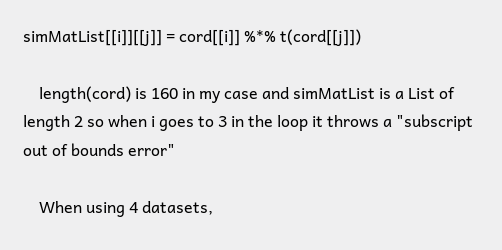simMatList[[i]][[j]] = cord[[i]] %*% t(cord[[j]])

    length(cord) is 160 in my case and simMatList is a List of length 2 so when i goes to 3 in the loop it throws a "subscript out of bounds error"

    When using 4 datasets,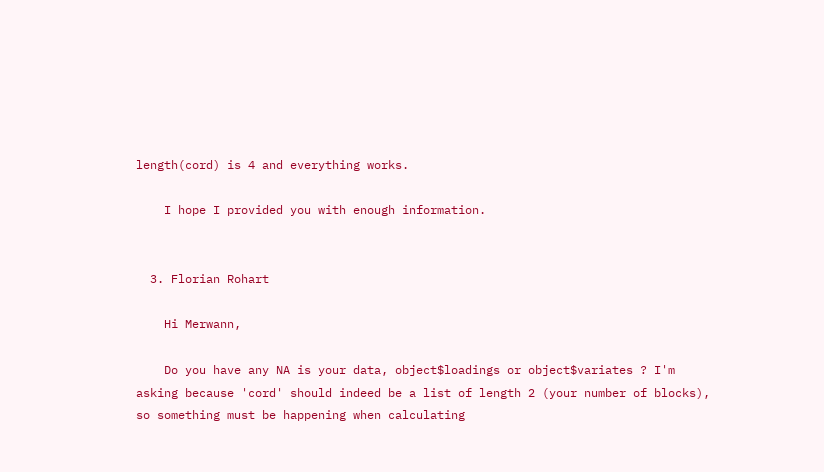length(cord) is 4 and everything works.

    I hope I provided you with enough information.


  3. Florian Rohart

    Hi Merwann,

    Do you have any NA is your data, object$loadings or object$variates ? I'm asking because 'cord' should indeed be a list of length 2 (your number of blocks), so something must be happening when calculating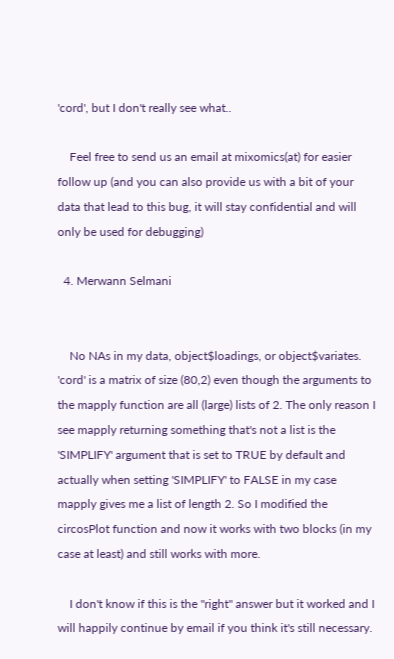'cord', but I don't really see what..

    Feel free to send us an email at mixomics(at) for easier follow up (and you can also provide us with a bit of your data that lead to this bug, it will stay confidential and will only be used for debugging)

  4. Merwann Selmani


    No NAs in my data, object$loadings, or object$variates. 'cord' is a matrix of size (80,2) even though the arguments to the mapply function are all (large) lists of 2. The only reason I see mapply returning something that's not a list is the 'SIMPLIFY' argument that is set to TRUE by default and actually when setting 'SIMPLIFY' to FALSE in my case mapply gives me a list of length 2. So I modified the circosPlot function and now it works with two blocks (in my case at least) and still works with more.

    I don't know if this is the "right" answer but it worked and I will happily continue by email if you think it's still necessary.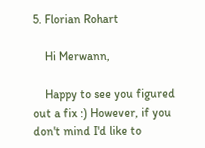5. Florian Rohart

    Hi Merwann,

    Happy to see you figured out a fix :) However, if you don't mind I'd like to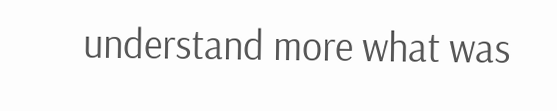understand more what was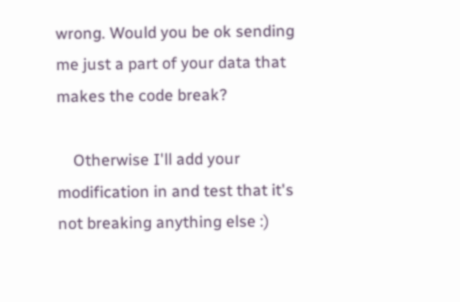wrong. Would you be ok sending me just a part of your data that makes the code break?

    Otherwise I'll add your modification in and test that it's not breaking anything else :)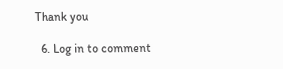Thank you

  6. Log in to comment